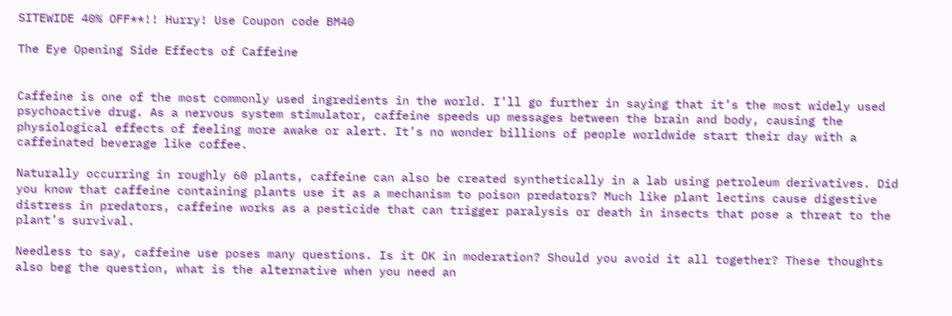SITEWIDE 40% OFF**!! Hurry! Use Coupon code BM40

The Eye Opening Side Effects of Caffeine


Caffeine is one of the most commonly used ingredients in the world. I’ll go further in saying that it’s the most widely used psychoactive drug. As a nervous system stimulator, caffeine speeds up messages between the brain and body, causing the physiological effects of feeling more awake or alert. It’s no wonder billions of people worldwide start their day with a caffeinated beverage like coffee.

Naturally occurring in roughly 60 plants, caffeine can also be created synthetically in a lab using petroleum derivatives. Did you know that caffeine containing plants use it as a mechanism to poison predators? Much like plant lectins cause digestive distress in predators, caffeine works as a pesticide that can trigger paralysis or death in insects that pose a threat to the plant’s survival.

Needless to say, caffeine use poses many questions. Is it OK in moderation? Should you avoid it all together? These thoughts also beg the question, what is the alternative when you need an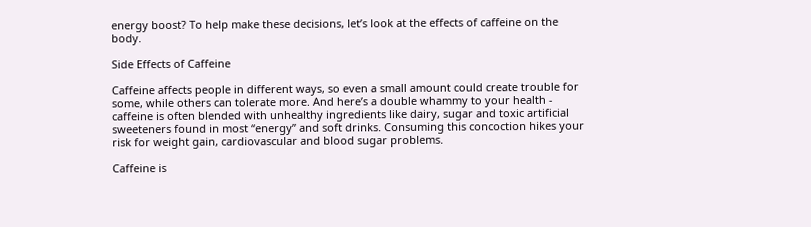energy boost? To help make these decisions, let’s look at the effects of caffeine on the body.

Side Effects of Caffeine

Caffeine affects people in different ways, so even a small amount could create trouble for some, while others can tolerate more. And here’s a double whammy to your health - caffeine is often blended with unhealthy ingredients like dairy, sugar and toxic artificial sweeteners found in most “energy” and soft drinks. Consuming this concoction hikes your risk for weight gain, cardiovascular and blood sugar problems.

Caffeine is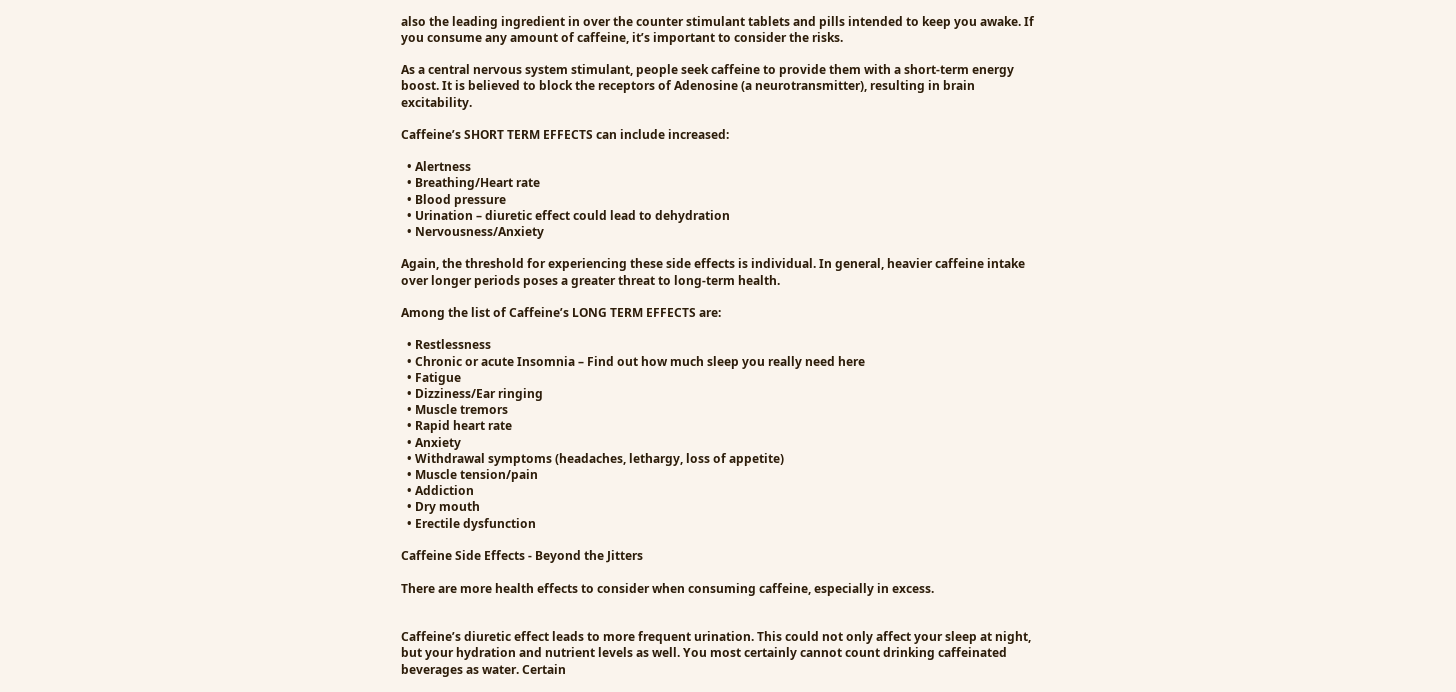also the leading ingredient in over the counter stimulant tablets and pills intended to keep you awake. If you consume any amount of caffeine, it’s important to consider the risks.

As a central nervous system stimulant, people seek caffeine to provide them with a short-term energy boost. It is believed to block the receptors of Adenosine (a neurotransmitter), resulting in brain excitability.

Caffeine’s SHORT TERM EFFECTS can include increased:

  • Alertness
  • Breathing/Heart rate
  • Blood pressure
  • Urination – diuretic effect could lead to dehydration
  • Nervousness/Anxiety

Again, the threshold for experiencing these side effects is individual. In general, heavier caffeine intake over longer periods poses a greater threat to long-term health.

Among the list of Caffeine’s LONG TERM EFFECTS are:

  • Restlessness
  • Chronic or acute Insomnia – Find out how much sleep you really need here
  • Fatigue
  • Dizziness/Ear ringing
  • Muscle tremors
  • Rapid heart rate
  • Anxiety
  • Withdrawal symptoms (headaches, lethargy, loss of appetite)
  • Muscle tension/pain
  • Addiction
  • Dry mouth
  • Erectile dysfunction

Caffeine Side Effects - Beyond the Jitters

There are more health effects to consider when consuming caffeine, especially in excess.


Caffeine’s diuretic effect leads to more frequent urination. This could not only affect your sleep at night, but your hydration and nutrient levels as well. You most certainly cannot count drinking caffeinated beverages as water. Certain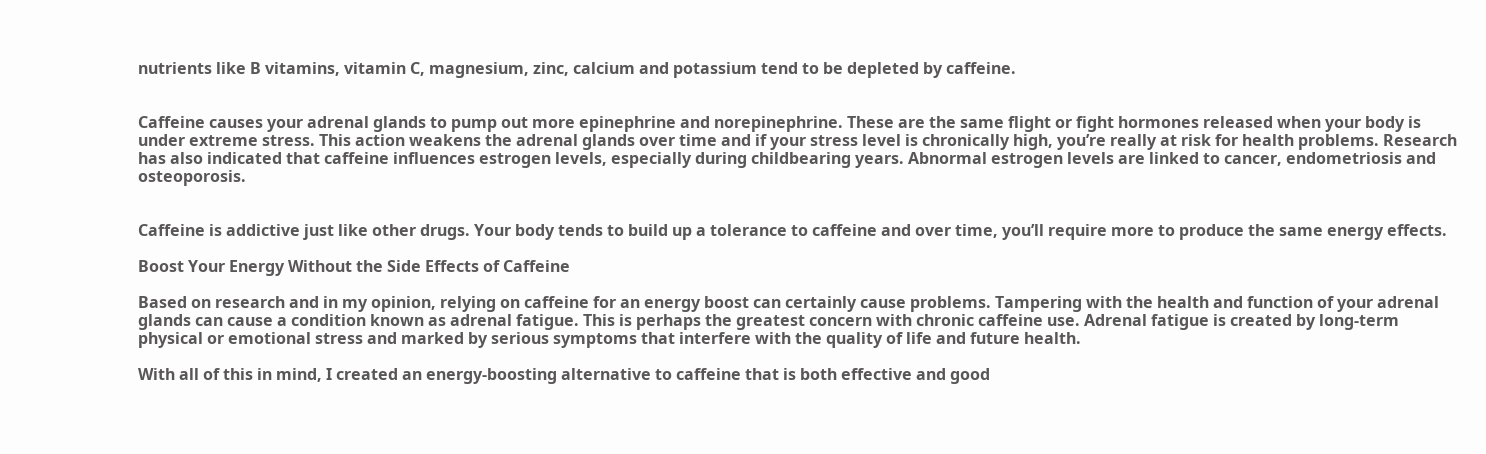nutrients like B vitamins, vitamin C, magnesium, zinc, calcium and potassium tend to be depleted by caffeine.


Caffeine causes your adrenal glands to pump out more epinephrine and norepinephrine. These are the same flight or fight hormones released when your body is under extreme stress. This action weakens the adrenal glands over time and if your stress level is chronically high, you’re really at risk for health problems. Research has also indicated that caffeine influences estrogen levels, especially during childbearing years. Abnormal estrogen levels are linked to cancer, endometriosis and osteoporosis.


Caffeine is addictive just like other drugs. Your body tends to build up a tolerance to caffeine and over time, you’ll require more to produce the same energy effects.

Boost Your Energy Without the Side Effects of Caffeine

Based on research and in my opinion, relying on caffeine for an energy boost can certainly cause problems. Tampering with the health and function of your adrenal glands can cause a condition known as adrenal fatigue. This is perhaps the greatest concern with chronic caffeine use. Adrenal fatigue is created by long-term physical or emotional stress and marked by serious symptoms that interfere with the quality of life and future health.

With all of this in mind, I created an energy-boosting alternative to caffeine that is both effective and good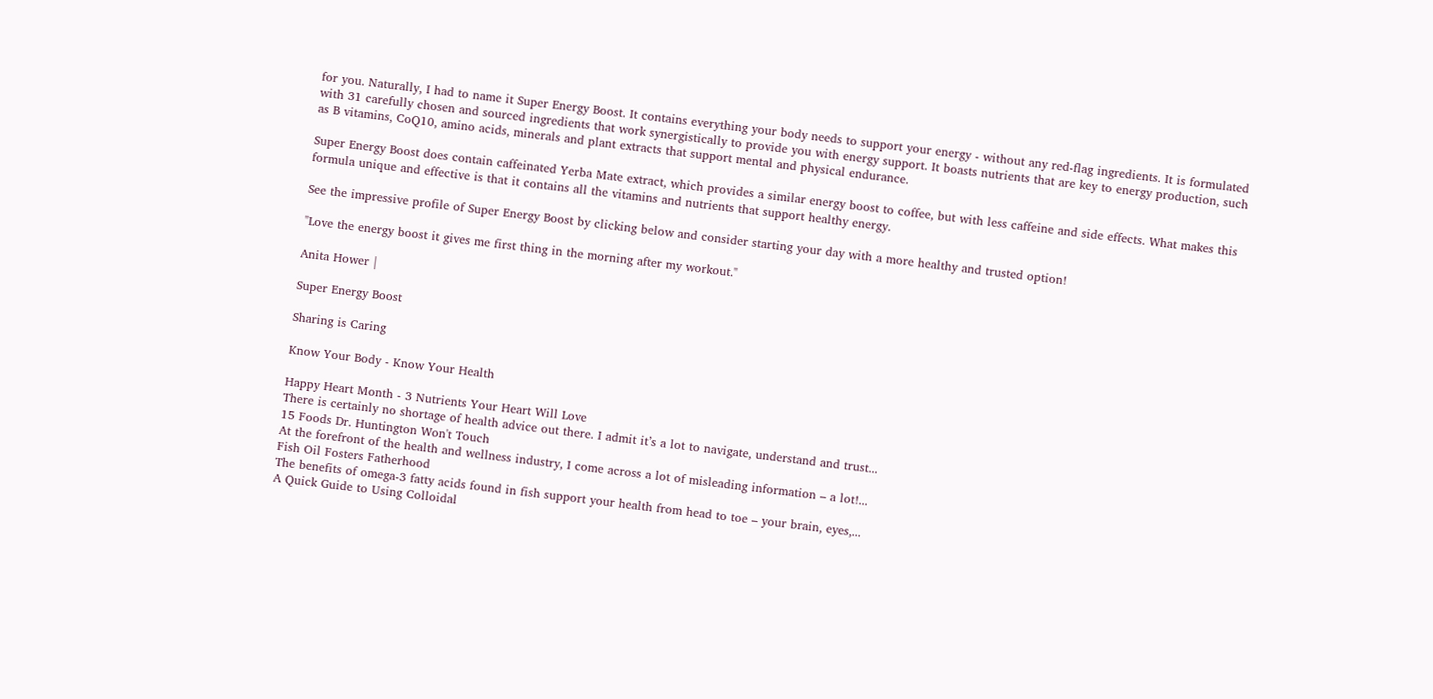for you. Naturally, I had to name it Super Energy Boost. It contains everything your body needs to support your energy - without any red-flag ingredients. It is formulated with 31 carefully chosen and sourced ingredients that work synergistically to provide you with energy support. It boasts nutrients that are key to energy production, such as B vitamins, CoQ10, amino acids, minerals and plant extracts that support mental and physical endurance.

Super Energy Boost does contain caffeinated Yerba Mate extract, which provides a similar energy boost to coffee, but with less caffeine and side effects. What makes this formula unique and effective is that it contains all the vitamins and nutrients that support healthy energy.

See the impressive profile of Super Energy Boost by clicking below and consider starting your day with a more healthy and trusted option!

"Love the energy boost it gives me first thing in the morning after my workout."

Anita Hower |

Super Energy Boost

Sharing is Caring

Know Your Body - Know Your Health

Happy Heart Month - 3 Nutrients Your Heart Will Love
There is certainly no shortage of health advice out there. I admit it’s a lot to navigate, understand and trust...
15 Foods Dr. Huntington Won't Touch
At the forefront of the health and wellness industry, I come across a lot of misleading information – a lot!...
Fish Oil Fosters Fatherhood
The benefits of omega-3 fatty acids found in fish support your health from head to toe – your brain, eyes,...
A Quick Guide to Using Colloidal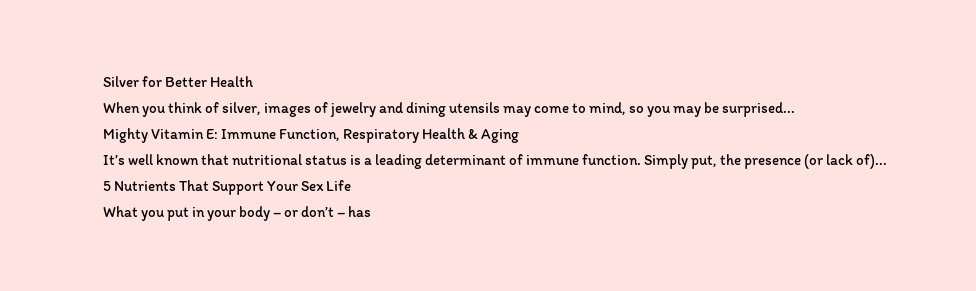Silver for Better Health
When you think of silver, images of jewelry and dining utensils may come to mind, so you may be surprised...
Mighty Vitamin E: Immune Function, Respiratory Health & Aging
It’s well known that nutritional status is a leading determinant of immune function. Simply put, the presence (or lack of)...
5 Nutrients That Support Your Sex Life
What you put in your body – or don’t – has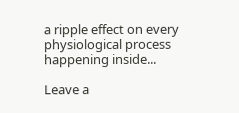a ripple effect on every physiological process happening inside...

Leave a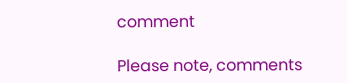comment

Please note, comments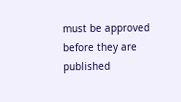must be approved before they are published